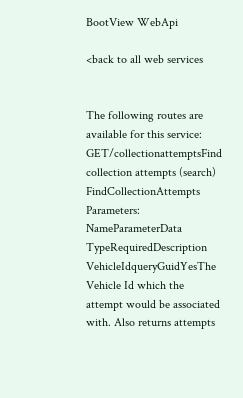BootView WebApi

<back to all web services


The following routes are available for this service:
GET/collectionattemptsFind collection attempts (search)
FindCollectionAttempts Parameters:
NameParameterData TypeRequiredDescription
VehicleIdqueryGuidYesThe Vehicle Id which the attempt would be associated with. Also returns attempts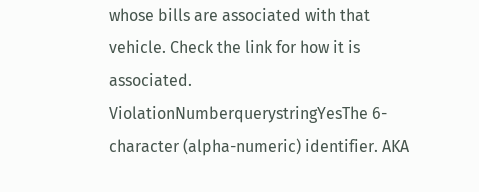whose bills are associated with that vehicle. Check the link for how it is associated.
ViolationNumberquerystringYesThe 6-character (alpha-numeric) identifier. AKA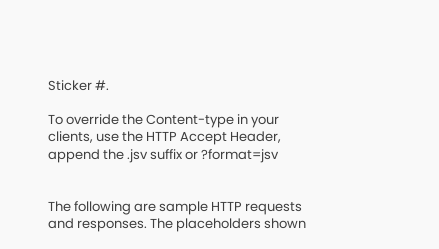Sticker #.

To override the Content-type in your clients, use the HTTP Accept Header, append the .jsv suffix or ?format=jsv


The following are sample HTTP requests and responses. The placeholders shown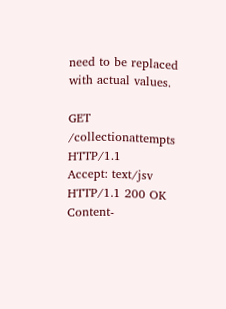need to be replaced with actual values.

GET /collectionattempts HTTP/1.1
Accept: text/jsv
HTTP/1.1 200 OK
Content-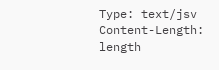Type: text/jsv
Content-Length: length